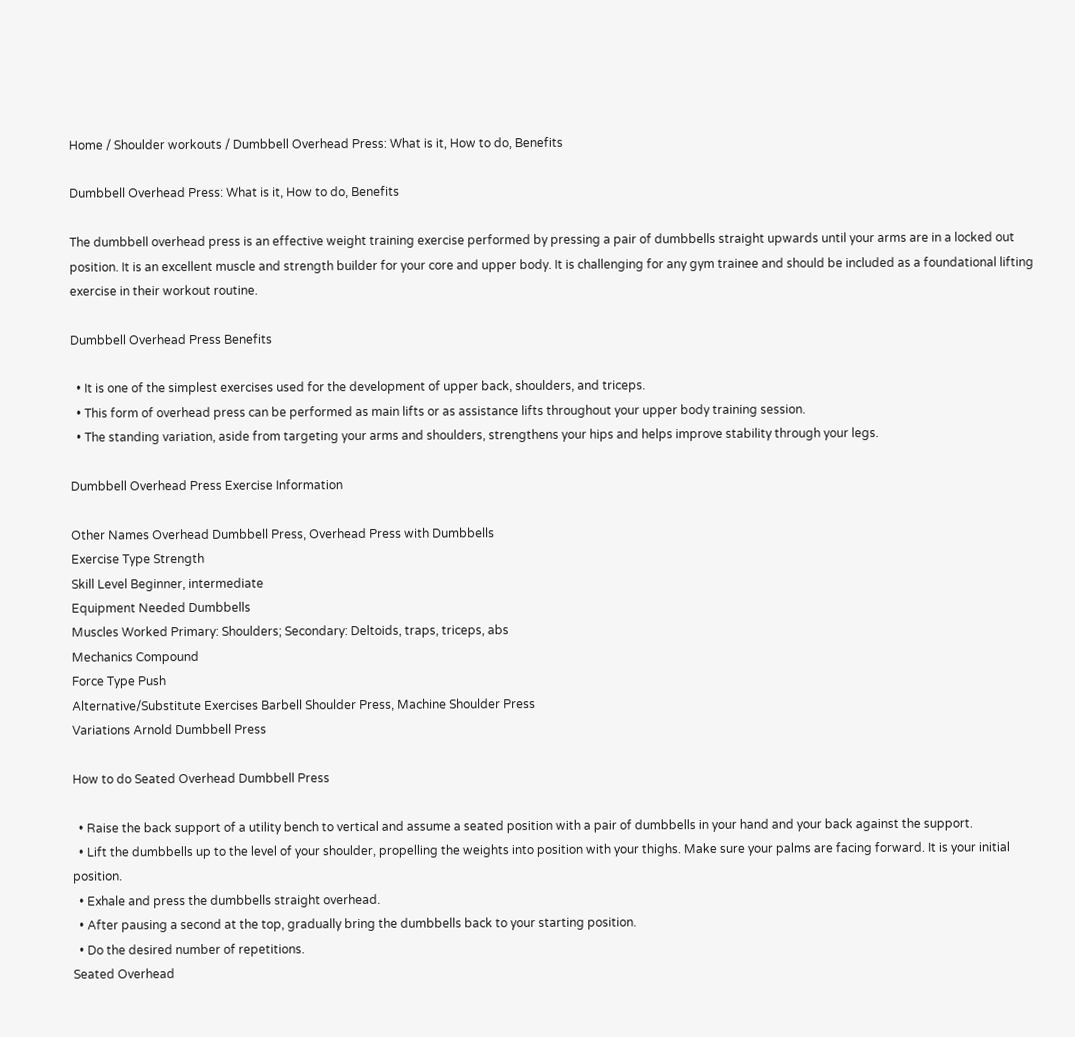Home / Shoulder workouts / Dumbbell Overhead Press: What is it, How to do, Benefits

Dumbbell Overhead Press: What is it, How to do, Benefits

The dumbbell overhead press is an effective weight training exercise performed by pressing a pair of dumbbells straight upwards until your arms are in a locked out position. It is an excellent muscle and strength builder for your core and upper body. It is challenging for any gym trainee and should be included as a foundational lifting exercise in their workout routine.

Dumbbell Overhead Press Benefits

  • It is one of the simplest exercises used for the development of upper back, shoulders, and triceps.
  • This form of overhead press can be performed as main lifts or as assistance lifts throughout your upper body training session.
  • The standing variation, aside from targeting your arms and shoulders, strengthens your hips and helps improve stability through your legs.

Dumbbell Overhead Press Exercise Information

Other Names Overhead Dumbbell Press, Overhead Press with Dumbbells
Exercise Type Strength
Skill Level Beginner, intermediate
Equipment Needed Dumbbells
Muscles Worked Primary: Shoulders; Secondary: Deltoids, traps, triceps, abs
Mechanics Compound
Force Type Push
Alternative/Substitute Exercises Barbell Shoulder Press, Machine Shoulder Press
Variations Arnold Dumbbell Press

How to do Seated Overhead Dumbbell Press

  • Raise the back support of a utility bench to vertical and assume a seated position with a pair of dumbbells in your hand and your back against the support.
  • Lift the dumbbells up to the level of your shoulder, propelling the weights into position with your thighs. Make sure your palms are facing forward. It is your initial position.
  • Exhale and press the dumbbells straight overhead.
  • After pausing a second at the top, gradually bring the dumbbells back to your starting position.
  • Do the desired number of repetitions.
Seated Overhead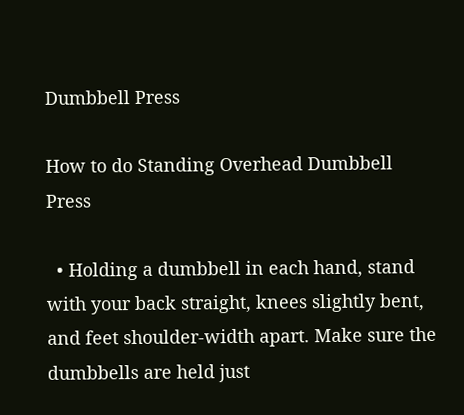Dumbbell Press

How to do Standing Overhead Dumbbell Press

  • Holding a dumbbell in each hand, stand with your back straight, knees slightly bent, and feet shoulder-width apart. Make sure the dumbbells are held just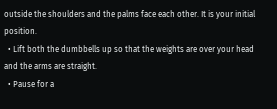outside the shoulders and the palms face each other. It is your initial position.
  • Lift both the dumbbells up so that the weights are over your head and the arms are straight.
  • Pause for a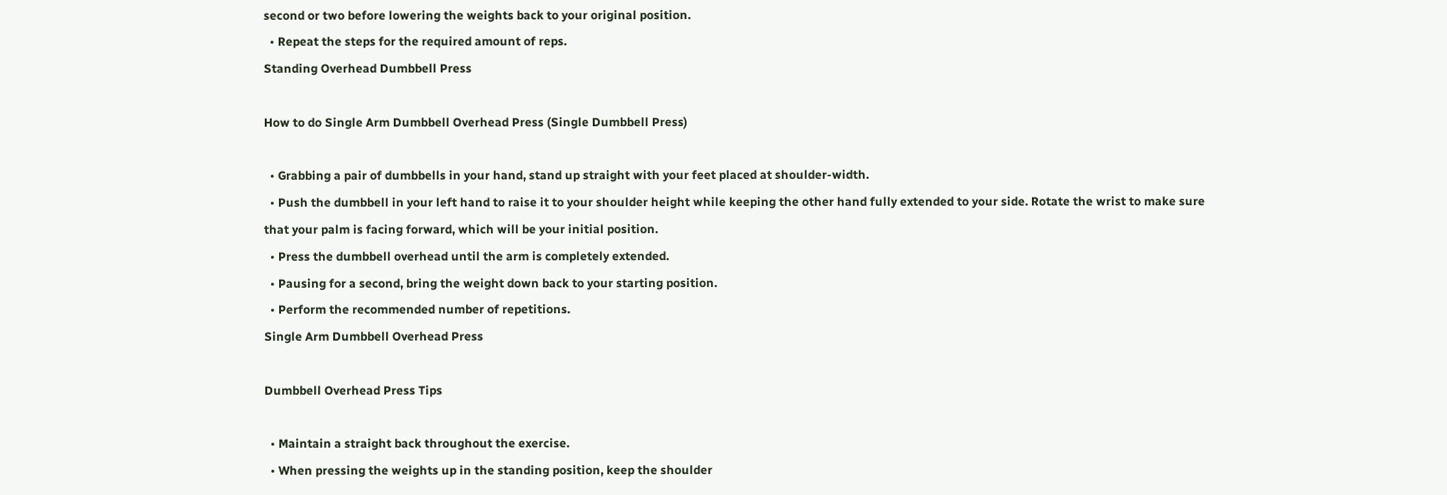second or two before lowering the weights back to your original position.
  • Repeat the steps for the required amount of reps.
Standing Overhead Dumbbell Press

How to do Single Arm Dumbbell Overhead Press (Single Dumbbell Press)

  • Grabbing a pair of dumbbells in your hand, stand up straight with your feet placed at shoulder-width.
  • Push the dumbbell in your left hand to raise it to your shoulder height while keeping the other hand fully extended to your side. Rotate the wrist to make sure that your palm is facing forward, which will be your initial position.
  • Press the dumbbell overhead until the arm is completely extended.
  • Pausing for a second, bring the weight down back to your starting position.
  • Perform the recommended number of repetitions.
Single Arm Dumbbell Overhead Press

Dumbbell Overhead Press Tips

  • Maintain a straight back throughout the exercise.
  • When pressing the weights up in the standing position, keep the shoulder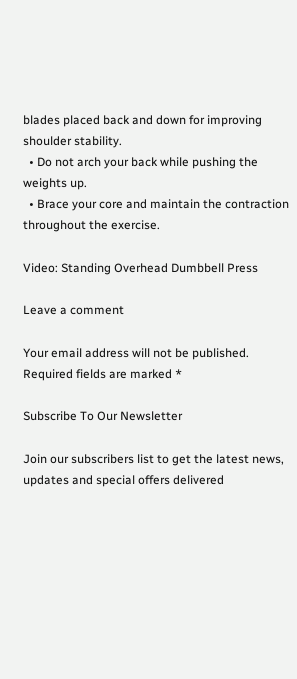blades placed back and down for improving shoulder stability.
  • Do not arch your back while pushing the weights up.
  • Brace your core and maintain the contraction throughout the exercise.

Video: Standing Overhead Dumbbell Press

Leave a comment

Your email address will not be published. Required fields are marked *

Subscribe To Our Newsletter

Join our subscribers list to get the latest news, updates and special offers delivered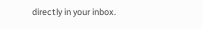directly in your inbox.